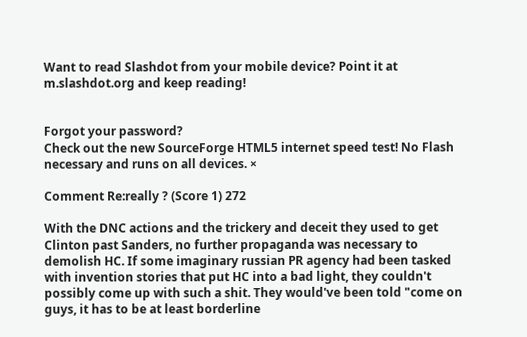Want to read Slashdot from your mobile device? Point it at m.slashdot.org and keep reading!


Forgot your password?
Check out the new SourceForge HTML5 internet speed test! No Flash necessary and runs on all devices. ×

Comment Re:really ? (Score 1) 272

With the DNC actions and the trickery and deceit they used to get Clinton past Sanders, no further propaganda was necessary to demolish HC. If some imaginary russian PR agency had been tasked with invention stories that put HC into a bad light, they couldn't possibly come up with such a shit. They would've been told "come on guys, it has to be at least borderline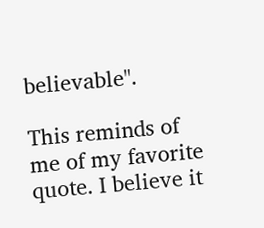believable".

This reminds of me of my favorite quote. I believe it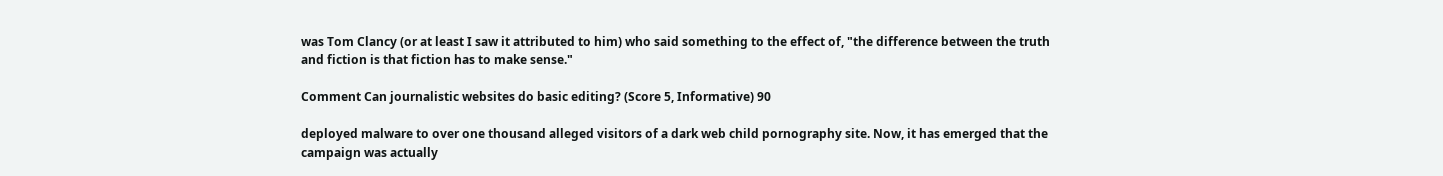was Tom Clancy (or at least I saw it attributed to him) who said something to the effect of, "the difference between the truth and fiction is that fiction has to make sense."

Comment Can journalistic websites do basic editing? (Score 5, Informative) 90

deployed malware to over one thousand alleged visitors of a dark web child pornography site. Now, it has emerged that the campaign was actually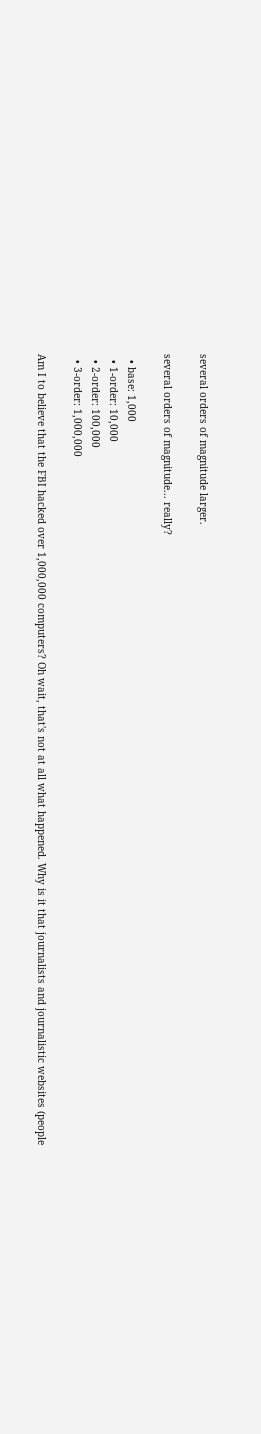several orders of magnitude larger.

several orders of magnitude... really?

  • base: 1,000
  • 1-order: 10,000
  • 2-order: 100,000
  • 3-order: 1,000,000

Am I to believe that the FBI hacked over 1,000,000 computers? Oh wait, that's not at all what happened. Why is it that journalists and journalistic websites (people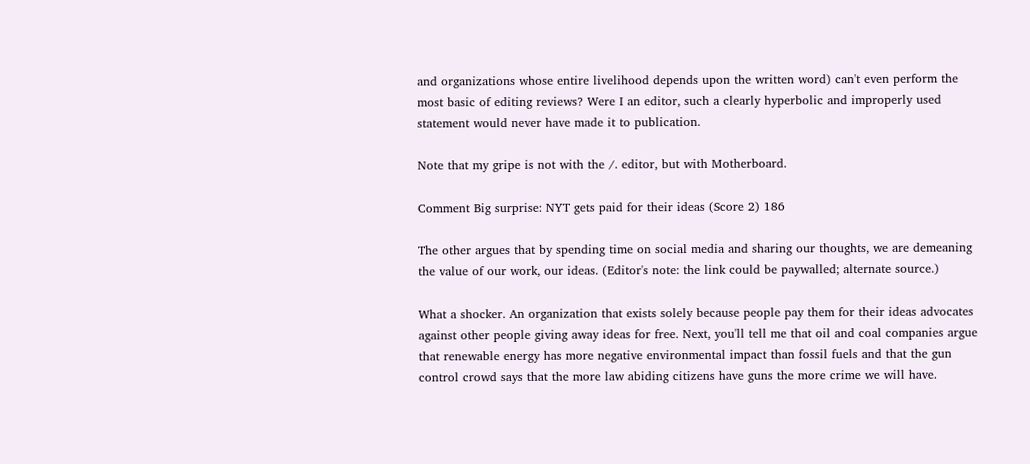and organizations whose entire livelihood depends upon the written word) can't even perform the most basic of editing reviews? Were I an editor, such a clearly hyperbolic and improperly used statement would never have made it to publication.

Note that my gripe is not with the /. editor, but with Motherboard.

Comment Big surprise: NYT gets paid for their ideas (Score 2) 186

The other argues that by spending time on social media and sharing our thoughts, we are demeaning the value of our work, our ideas. (Editor's note: the link could be paywalled; alternate source.)

What a shocker. An organization that exists solely because people pay them for their ideas advocates against other people giving away ideas for free. Next, you'll tell me that oil and coal companies argue that renewable energy has more negative environmental impact than fossil fuels and that the gun control crowd says that the more law abiding citizens have guns the more crime we will have.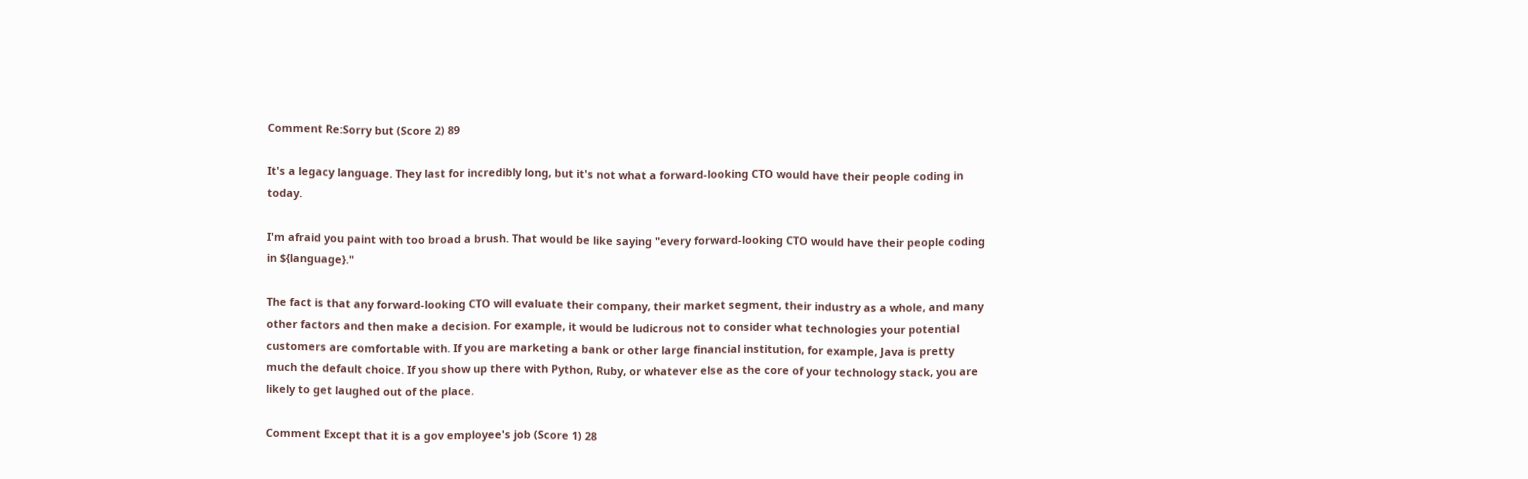Comment Re:Sorry but (Score 2) 89

It's a legacy language. They last for incredibly long, but it's not what a forward-looking CTO would have their people coding in today.

I'm afraid you paint with too broad a brush. That would be like saying "every forward-looking CTO would have their people coding in ${language}."

The fact is that any forward-looking CTO will evaluate their company, their market segment, their industry as a whole, and many other factors and then make a decision. For example, it would be ludicrous not to consider what technologies your potential customers are comfortable with. If you are marketing a bank or other large financial institution, for example, Java is pretty much the default choice. If you show up there with Python, Ruby, or whatever else as the core of your technology stack, you are likely to get laughed out of the place.

Comment Except that it is a gov employee's job (Score 1) 28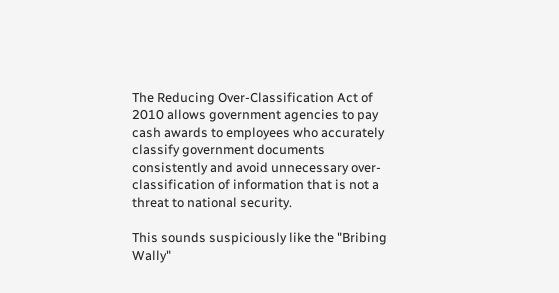The Reducing Over-Classification Act of 2010 allows government agencies to pay cash awards to employees who accurately classify government documents consistently and avoid unnecessary over-classification of information that is not a threat to national security.

This sounds suspiciously like the "Bribing Wally"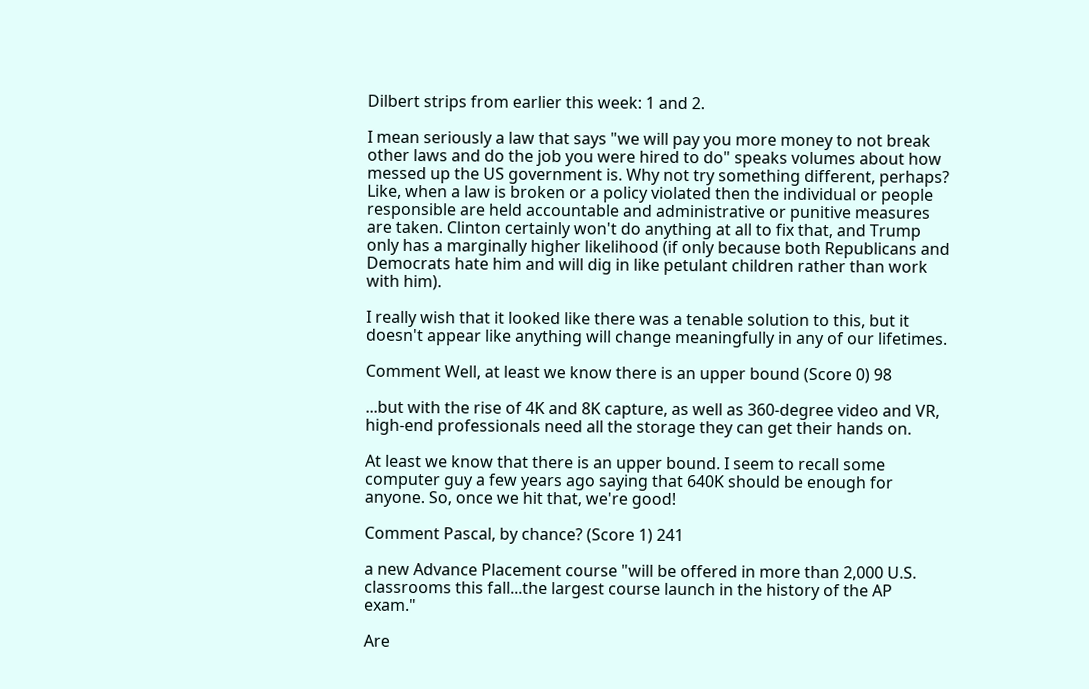Dilbert strips from earlier this week: 1 and 2.

I mean seriously a law that says "we will pay you more money to not break other laws and do the job you were hired to do" speaks volumes about how messed up the US government is. Why not try something different, perhaps? Like, when a law is broken or a policy violated then the individual or people responsible are held accountable and administrative or punitive measures are taken. Clinton certainly won't do anything at all to fix that, and Trump only has a marginally higher likelihood (if only because both Republicans and Democrats hate him and will dig in like petulant children rather than work with him).

I really wish that it looked like there was a tenable solution to this, but it doesn't appear like anything will change meaningfully in any of our lifetimes.

Comment Well, at least we know there is an upper bound (Score 0) 98

...but with the rise of 4K and 8K capture, as well as 360-degree video and VR, high-end professionals need all the storage they can get their hands on.

At least we know that there is an upper bound. I seem to recall some computer guy a few years ago saying that 640K should be enough for anyone. So, once we hit that, we're good!

Comment Pascal, by chance? (Score 1) 241

a new Advance Placement course "will be offered in more than 2,000 U.S. classrooms this fall...the largest course launch in the history of the AP exam."

Are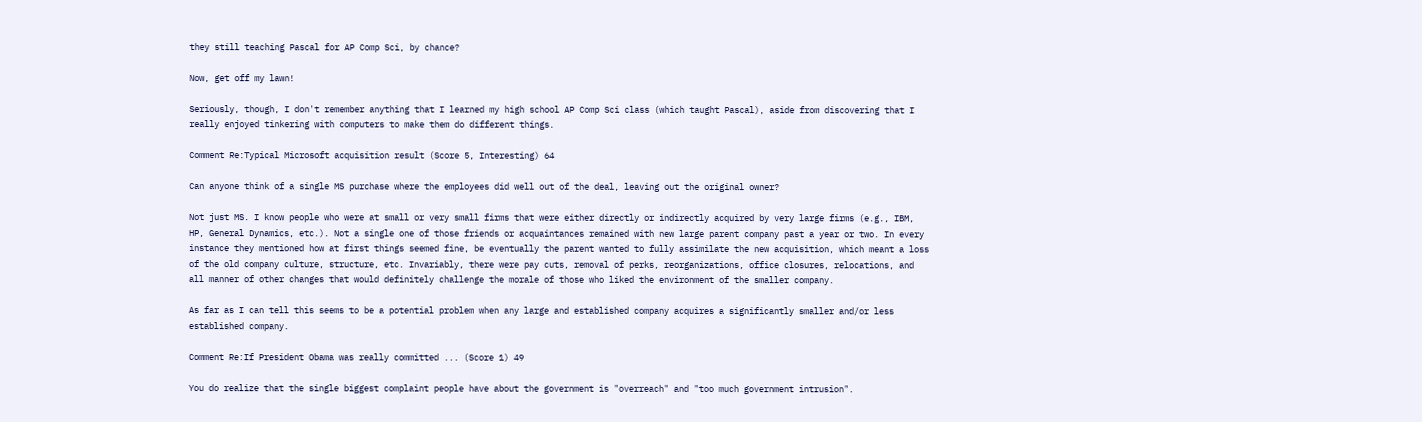they still teaching Pascal for AP Comp Sci, by chance?

Now, get off my lawn!

Seriously, though, I don't remember anything that I learned my high school AP Comp Sci class (which taught Pascal), aside from discovering that I really enjoyed tinkering with computers to make them do different things.

Comment Re:Typical Microsoft acquisition result (Score 5, Interesting) 64

Can anyone think of a single MS purchase where the employees did well out of the deal, leaving out the original owner?

Not just MS. I know people who were at small or very small firms that were either directly or indirectly acquired by very large firms (e.g., IBM, HP, General Dynamics, etc.). Not a single one of those friends or acquaintances remained with new large parent company past a year or two. In every instance they mentioned how at first things seemed fine, be eventually the parent wanted to fully assimilate the new acquisition, which meant a loss of the old company culture, structure, etc. Invariably, there were pay cuts, removal of perks, reorganizations, office closures, relocations, and all manner of other changes that would definitely challenge the morale of those who liked the environment of the smaller company.

As far as I can tell this seems to be a potential problem when any large and established company acquires a significantly smaller and/or less established company.

Comment Re:If President Obama was really committed ... (Score 1) 49

You do realize that the single biggest complaint people have about the government is "overreach" and "too much government intrusion".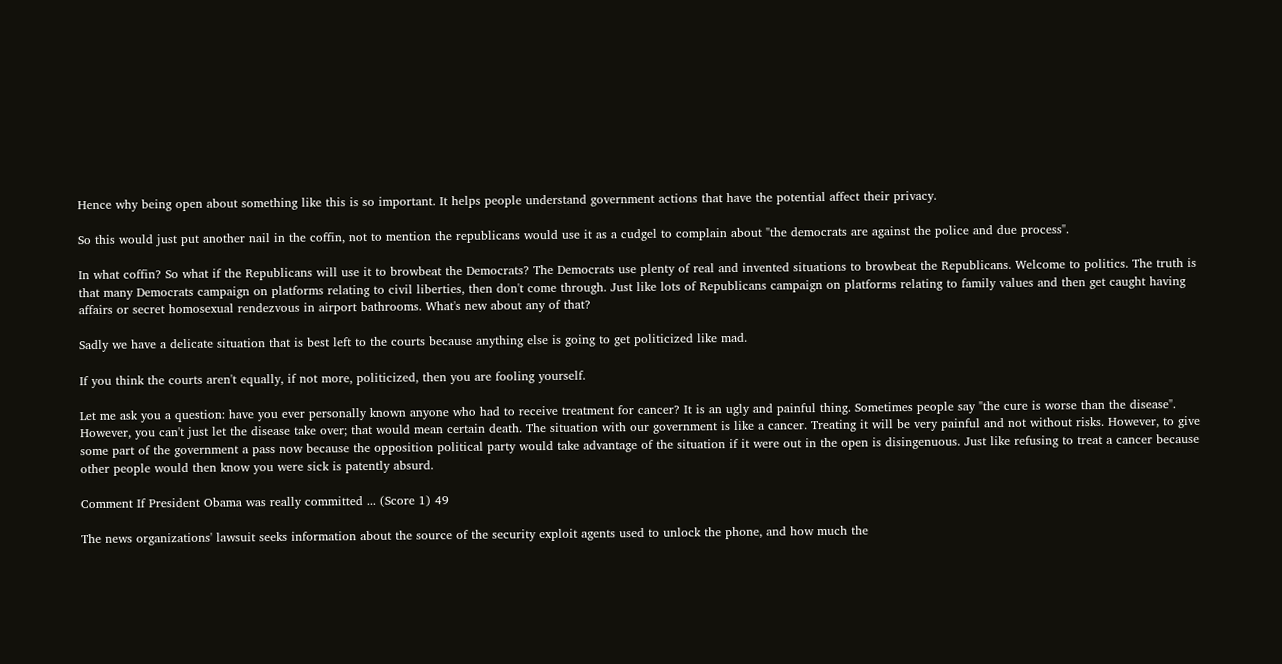Hence why being open about something like this is so important. It helps people understand government actions that have the potential affect their privacy.

So this would just put another nail in the coffin, not to mention the republicans would use it as a cudgel to complain about "the democrats are against the police and due process".

In what coffin? So what if the Republicans will use it to browbeat the Democrats? The Democrats use plenty of real and invented situations to browbeat the Republicans. Welcome to politics. The truth is that many Democrats campaign on platforms relating to civil liberties, then don't come through. Just like lots of Republicans campaign on platforms relating to family values and then get caught having affairs or secret homosexual rendezvous in airport bathrooms. What's new about any of that?

Sadly we have a delicate situation that is best left to the courts because anything else is going to get politicized like mad.

If you think the courts aren't equally, if not more, politicized, then you are fooling yourself.

Let me ask you a question: have you ever personally known anyone who had to receive treatment for cancer? It is an ugly and painful thing. Sometimes people say "the cure is worse than the disease". However, you can't just let the disease take over; that would mean certain death. The situation with our government is like a cancer. Treating it will be very painful and not without risks. However, to give some part of the government a pass now because the opposition political party would take advantage of the situation if it were out in the open is disingenuous. Just like refusing to treat a cancer because other people would then know you were sick is patently absurd.

Comment If President Obama was really committed ... (Score 1) 49

The news organizations' lawsuit seeks information about the source of the security exploit agents used to unlock the phone, and how much the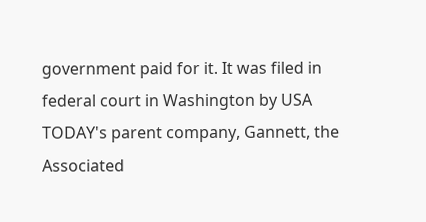government paid for it. It was filed in federal court in Washington by USA TODAY's parent company, Gannett, the Associated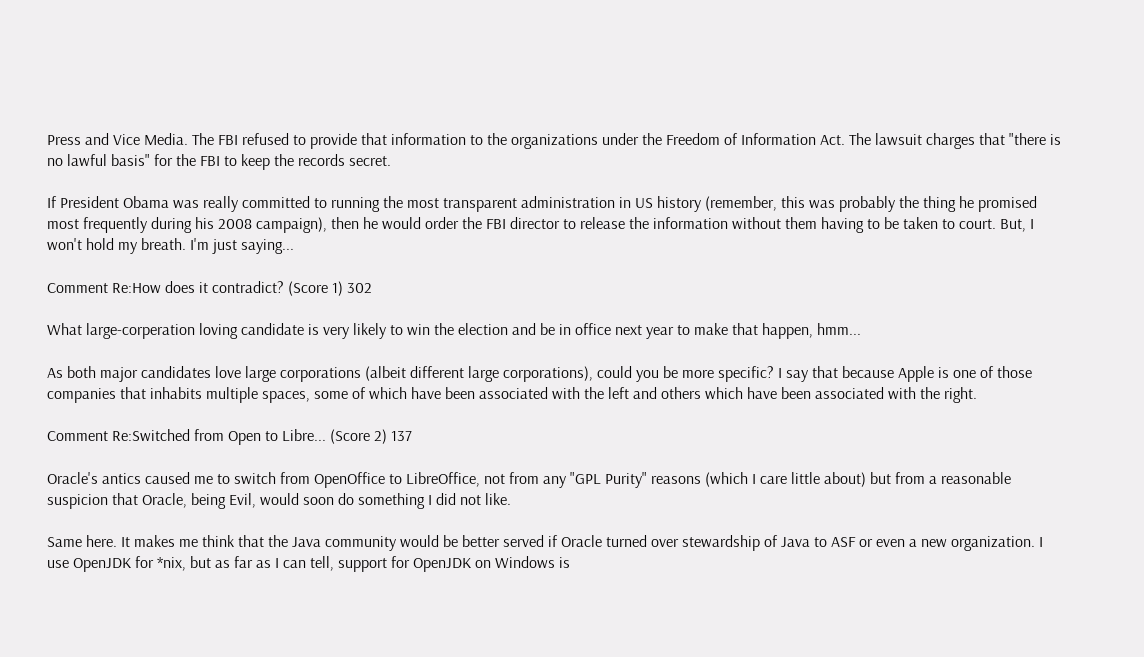Press and Vice Media. The FBI refused to provide that information to the organizations under the Freedom of Information Act. The lawsuit charges that "there is no lawful basis" for the FBI to keep the records secret.

If President Obama was really committed to running the most transparent administration in US history (remember, this was probably the thing he promised most frequently during his 2008 campaign), then he would order the FBI director to release the information without them having to be taken to court. But, I won't hold my breath. I'm just saying...

Comment Re:How does it contradict? (Score 1) 302

What large-corperation loving candidate is very likely to win the election and be in office next year to make that happen, hmm...

As both major candidates love large corporations (albeit different large corporations), could you be more specific? I say that because Apple is one of those companies that inhabits multiple spaces, some of which have been associated with the left and others which have been associated with the right.

Comment Re:Switched from Open to Libre... (Score 2) 137

Oracle's antics caused me to switch from OpenOffice to LibreOffice, not from any "GPL Purity" reasons (which I care little about) but from a reasonable suspicion that Oracle, being Evil, would soon do something I did not like.

Same here. It makes me think that the Java community would be better served if Oracle turned over stewardship of Java to ASF or even a new organization. I use OpenJDK for *nix, but as far as I can tell, support for OpenJDK on Windows is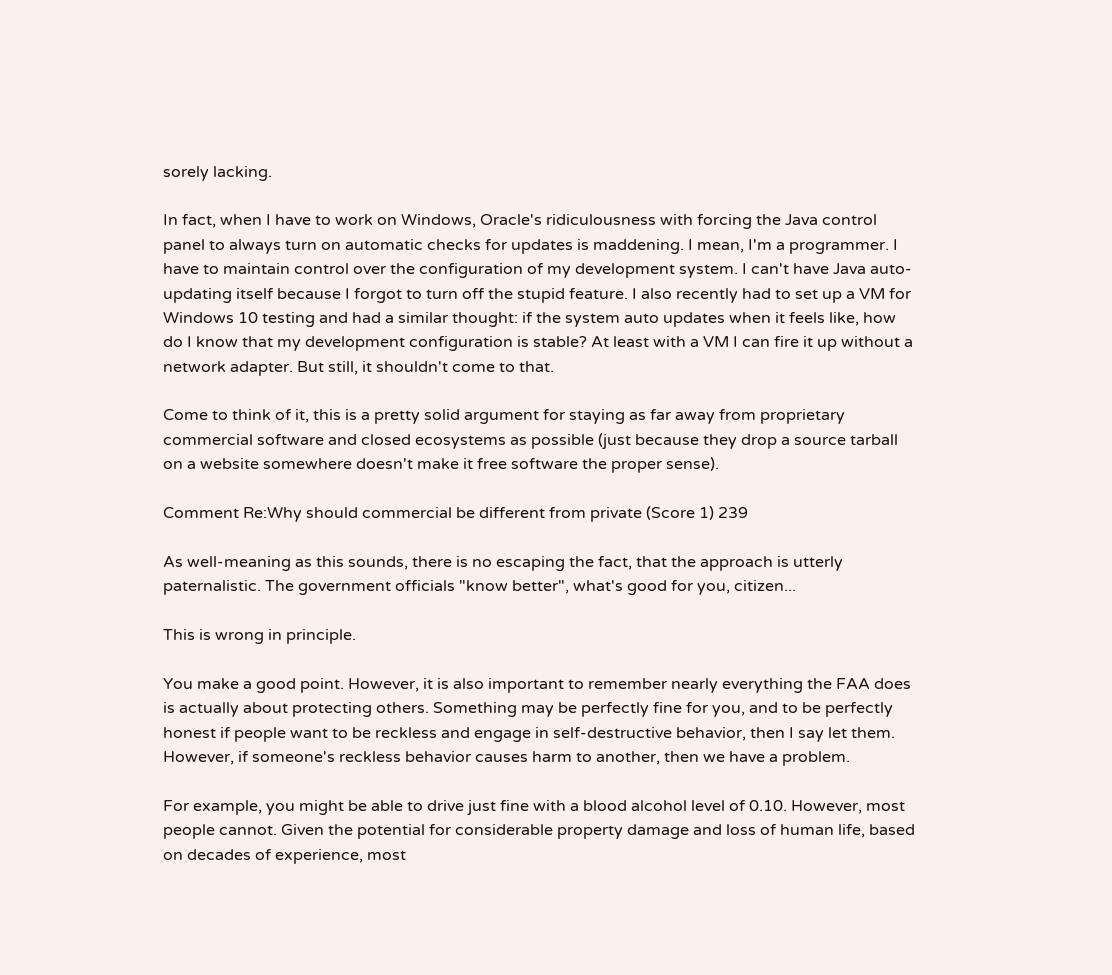sorely lacking.

In fact, when I have to work on Windows, Oracle's ridiculousness with forcing the Java control panel to always turn on automatic checks for updates is maddening. I mean, I'm a programmer. I have to maintain control over the configuration of my development system. I can't have Java auto-updating itself because I forgot to turn off the stupid feature. I also recently had to set up a VM for Windows 10 testing and had a similar thought: if the system auto updates when it feels like, how do I know that my development configuration is stable? At least with a VM I can fire it up without a network adapter. But still, it shouldn't come to that.

Come to think of it, this is a pretty solid argument for staying as far away from proprietary commercial software and closed ecosystems as possible (just because they drop a source tarball on a website somewhere doesn't make it free software the proper sense).

Comment Re:Why should commercial be different from private (Score 1) 239

As well-meaning as this sounds, there is no escaping the fact, that the approach is utterly paternalistic. The government officials "know better", what's good for you, citizen...

This is wrong in principle.

You make a good point. However, it is also important to remember nearly everything the FAA does is actually about protecting others. Something may be perfectly fine for you, and to be perfectly honest if people want to be reckless and engage in self-destructive behavior, then I say let them. However, if someone's reckless behavior causes harm to another, then we have a problem.

For example, you might be able to drive just fine with a blood alcohol level of 0.10. However, most people cannot. Given the potential for considerable property damage and loss of human life, based on decades of experience, most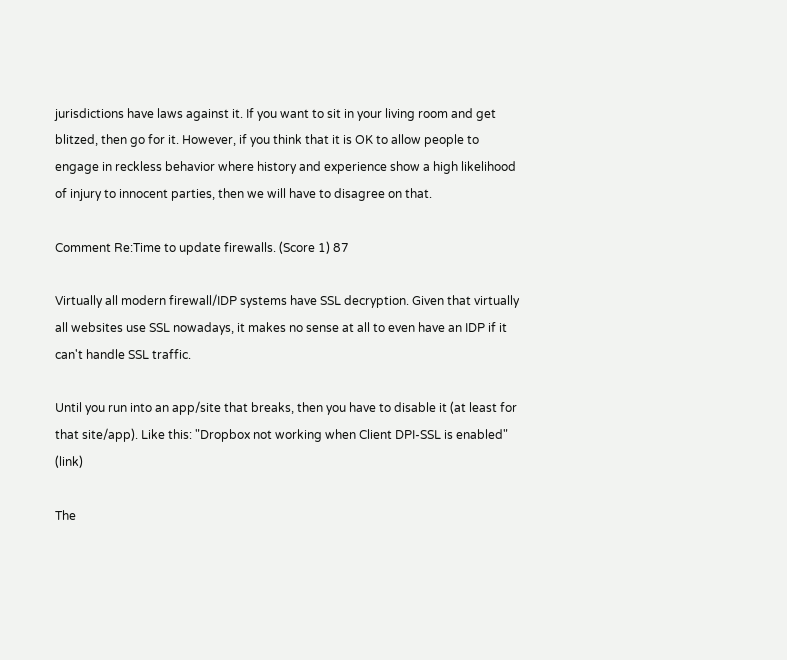jurisdictions have laws against it. If you want to sit in your living room and get blitzed, then go for it. However, if you think that it is OK to allow people to engage in reckless behavior where history and experience show a high likelihood of injury to innocent parties, then we will have to disagree on that.

Comment Re:Time to update firewalls. (Score 1) 87

Virtually all modern firewall/IDP systems have SSL decryption. Given that virtually all websites use SSL nowadays, it makes no sense at all to even have an IDP if it can't handle SSL traffic.

Until you run into an app/site that breaks, then you have to disable it (at least for that site/app). Like this: "Dropbox not working when Client DPI-SSL is enabled" (link)

The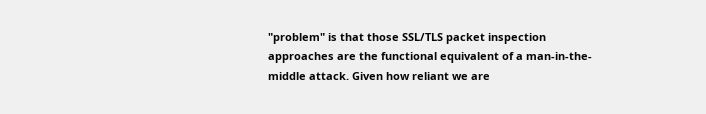"problem" is that those SSL/TLS packet inspection approaches are the functional equivalent of a man-in-the-middle attack. Given how reliant we are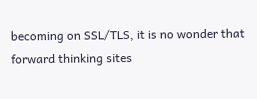becoming on SSL/TLS, it is no wonder that forward thinking sites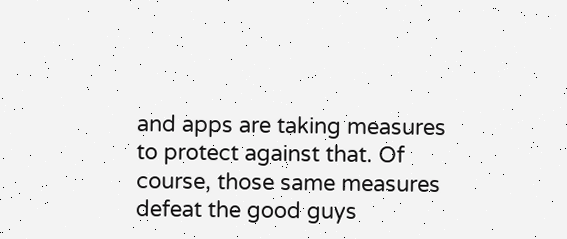and apps are taking measures to protect against that. Of course, those same measures defeat the good guys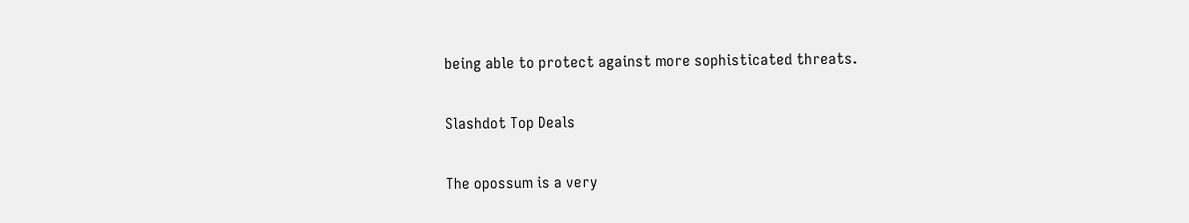being able to protect against more sophisticated threats.

Slashdot Top Deals

The opossum is a very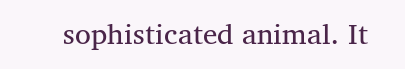sophisticated animal. It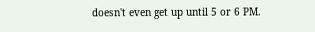doesn't even get up until 5 or 6 PM.